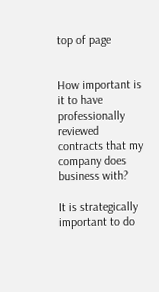top of page


How important is it to have professionally reviewed contracts that my company does business with?

It is strategically important to do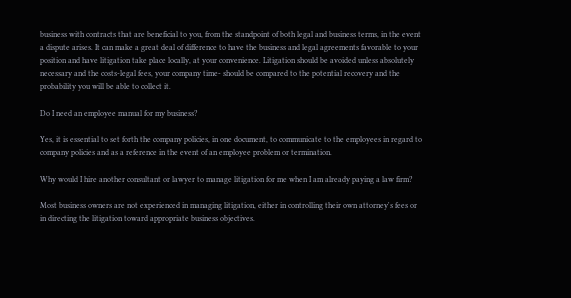business with contracts that are beneficial to you, from the standpoint of both legal and business terms, in the event a dispute arises. It can make a great deal of difference to have the business and legal agreements favorable to your position and have litigation take place locally, at your convenience. Litigation should be avoided unless absolutely necessary and the costs-legal fees, your company time- should be compared to the potential recovery and the probability you will be able to collect it.

Do I need an employee manual for my business?

Yes, it is essential to set forth the company policies, in one document, to communicate to the employees in regard to company policies and as a reference in the event of an employee problem or termination.

Why would I hire another consultant or lawyer to manage litigation for me when I am already paying a law firm?

Most business owners are not experienced in managing litigation, either in controlling their own attorney's fees or in directing the litigation toward appropriate business objectives.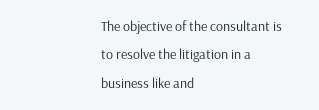The objective of the consultant is to resolve the litigation in a business like and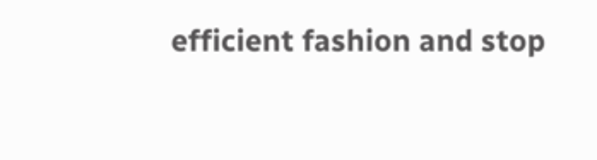efficient fashion and stop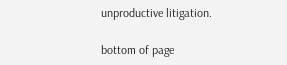unproductive litigation.

bottom of page